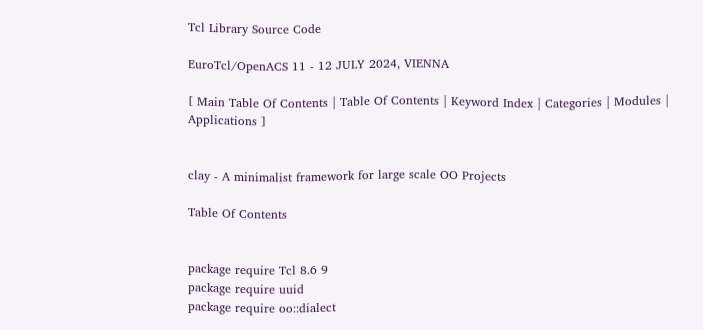Tcl Library Source Code

EuroTcl/OpenACS 11 - 12 JULY 2024, VIENNA

[ Main Table Of Contents | Table Of Contents | Keyword Index | Categories | Modules | Applications ]


clay - A minimalist framework for large scale OO Projects

Table Of Contents


package require Tcl 8.6 9
package require uuid
package require oo::dialect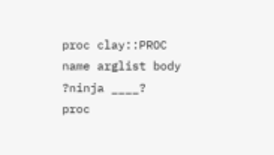proc clay::PROC name arglist body ?ninja ____?
proc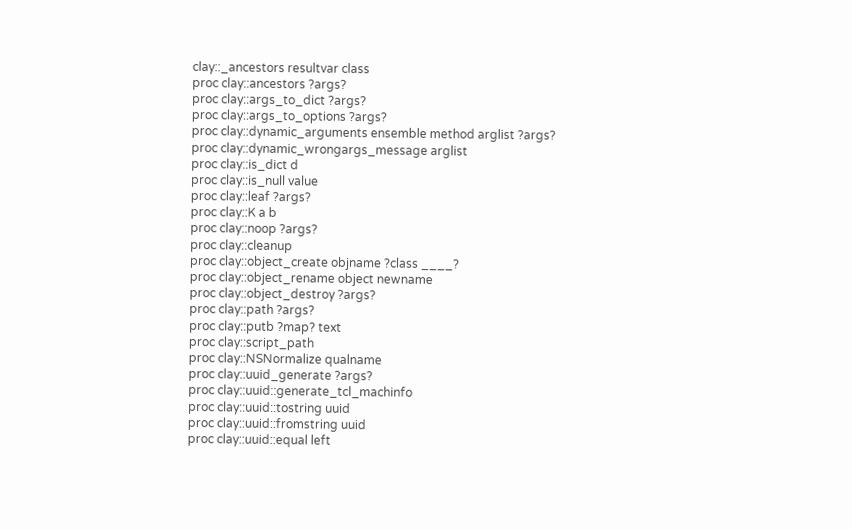clay::_ancestors resultvar class
proc clay::ancestors ?args?
proc clay::args_to_dict ?args?
proc clay::args_to_options ?args?
proc clay::dynamic_arguments ensemble method arglist ?args?
proc clay::dynamic_wrongargs_message arglist
proc clay::is_dict d
proc clay::is_null value
proc clay::leaf ?args?
proc clay::K a b
proc clay::noop ?args?
proc clay::cleanup
proc clay::object_create objname ?class ____?
proc clay::object_rename object newname
proc clay::object_destroy ?args?
proc clay::path ?args?
proc clay::putb ?map? text
proc clay::script_path
proc clay::NSNormalize qualname
proc clay::uuid_generate ?args?
proc clay::uuid::generate_tcl_machinfo
proc clay::uuid::tostring uuid
proc clay::uuid::fromstring uuid
proc clay::uuid::equal left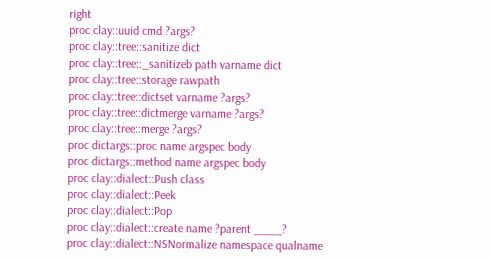right
proc clay::uuid cmd ?args?
proc clay::tree::sanitize dict
proc clay::tree::_sanitizeb path varname dict
proc clay::tree::storage rawpath
proc clay::tree::dictset varname ?args?
proc clay::tree::dictmerge varname ?args?
proc clay::tree::merge ?args?
proc dictargs::proc name argspec body
proc dictargs::method name argspec body
proc clay::dialect::Push class
proc clay::dialect::Peek
proc clay::dialect::Pop
proc clay::dialect::create name ?parent ____?
proc clay::dialect::NSNormalize namespace qualname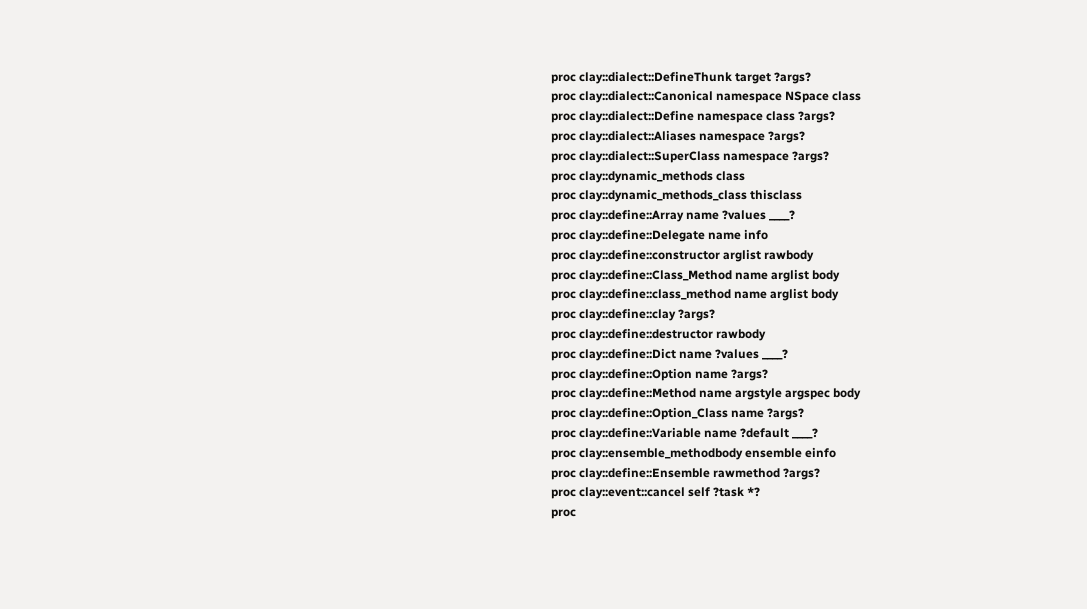proc clay::dialect::DefineThunk target ?args?
proc clay::dialect::Canonical namespace NSpace class
proc clay::dialect::Define namespace class ?args?
proc clay::dialect::Aliases namespace ?args?
proc clay::dialect::SuperClass namespace ?args?
proc clay::dynamic_methods class
proc clay::dynamic_methods_class thisclass
proc clay::define::Array name ?values ____?
proc clay::define::Delegate name info
proc clay::define::constructor arglist rawbody
proc clay::define::Class_Method name arglist body
proc clay::define::class_method name arglist body
proc clay::define::clay ?args?
proc clay::define::destructor rawbody
proc clay::define::Dict name ?values ____?
proc clay::define::Option name ?args?
proc clay::define::Method name argstyle argspec body
proc clay::define::Option_Class name ?args?
proc clay::define::Variable name ?default ____?
proc clay::ensemble_methodbody ensemble einfo
proc clay::define::Ensemble rawmethod ?args?
proc clay::event::cancel self ?task *?
proc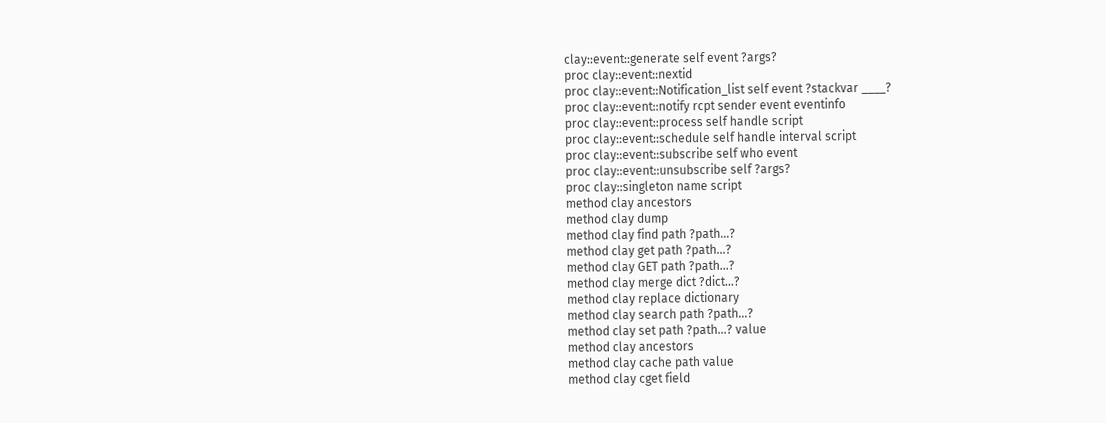clay::event::generate self event ?args?
proc clay::event::nextid
proc clay::event::Notification_list self event ?stackvar ____?
proc clay::event::notify rcpt sender event eventinfo
proc clay::event::process self handle script
proc clay::event::schedule self handle interval script
proc clay::event::subscribe self who event
proc clay::event::unsubscribe self ?args?
proc clay::singleton name script
method clay ancestors
method clay dump
method clay find path ?path...?
method clay get path ?path...?
method clay GET path ?path...?
method clay merge dict ?dict...?
method clay replace dictionary
method clay search path ?path...?
method clay set path ?path...? value
method clay ancestors
method clay cache path value
method clay cget field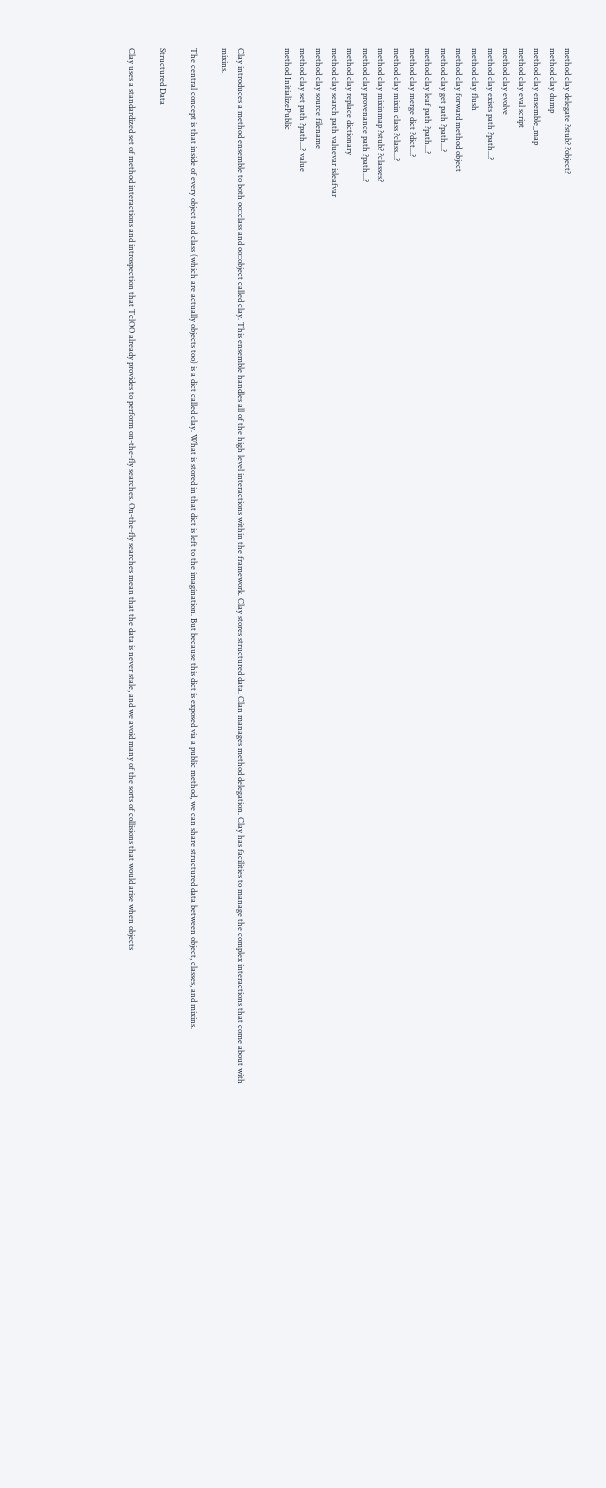method clay delegate ?stub? ?object?
method clay dump
method clay ensemble_map
method clay eval script
method clay evolve
method clay exists path ?path...?
method clay flush
method clay forward method object
method clay get path ?path...?
method clay leaf path ?path...?
method clay merge dict ?dict...?
method clay mixin class ?class...?
method clay mixinmap ?stub? ?classes?
method clay provenance path ?path...?
method clay replace dictionary
method clay search path valuevar isleafvar
method clay source filename
method clay set path ?path...? value
method InitializePublic


Clay introduces a method ensemble to both oo::class and oo::object called clay. This ensemble handles all of the high level interactions within the framework. Clay stores structured data. Clan manages method delegation. Clay has facilities to manage the complex interactions that come about with mixins.

The central concept is that inside of every object and class (which are actually objects too) is a dict called clay. What is stored in that dict is left to the imagination. But because this dict is exposed via a public method, we can share structured data between object, classes, and mixins.

Structured Data

Clay uses a standardized set of method interactions and introspection that TclOO already provides to perform on-the-fly searches. On-the-fly searches mean that the data is never stale, and we avoid many of the sorts of collisions that would arise when objects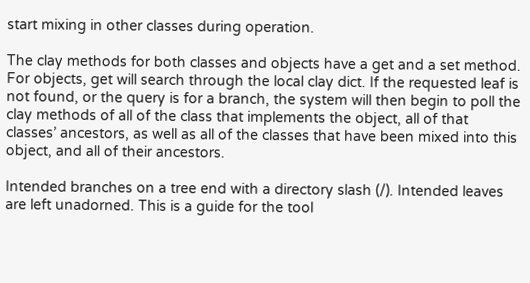start mixing in other classes during operation.

The clay methods for both classes and objects have a get and a set method. For objects, get will search through the local clay dict. If the requested leaf is not found, or the query is for a branch, the system will then begin to poll the clay methods of all of the class that implements the object, all of that classes’ ancestors, as well as all of the classes that have been mixed into this object, and all of their ancestors.

Intended branches on a tree end with a directory slash (/). Intended leaves are left unadorned. This is a guide for the tool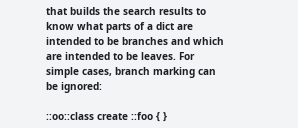that builds the search results to know what parts of a dict are intended to be branches and which are intended to be leaves. For simple cases, branch marking can be ignored:

::oo::class create ::foo { }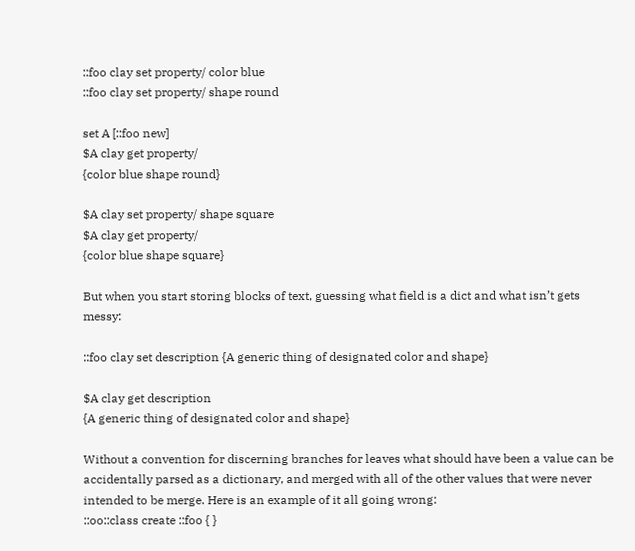::foo clay set property/ color blue
::foo clay set property/ shape round

set A [::foo new]
$A clay get property/
{color blue shape round}

$A clay set property/ shape square
$A clay get property/
{color blue shape square}

But when you start storing blocks of text, guessing what field is a dict and what isn’t gets messy:

::foo clay set description {A generic thing of designated color and shape}

$A clay get description
{A generic thing of designated color and shape}

Without a convention for discerning branches for leaves what should have been a value can be accidentally parsed as a dictionary, and merged with all of the other values that were never intended to be merge. Here is an example of it all going wrong:
::oo::class create ::foo { }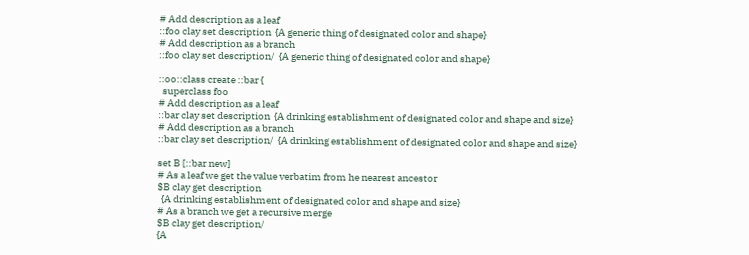# Add description as a leaf
::foo clay set description  {A generic thing of designated color and shape}
# Add description as a branch
::foo clay set description/  {A generic thing of designated color and shape}

::oo::class create ::bar {
  superclass foo
# Add description as a leaf
::bar clay set description  {A drinking establishment of designated color and shape and size}
# Add description as a branch
::bar clay set description/  {A drinking establishment of designated color and shape and size}

set B [::bar new]
# As a leaf we get the value verbatim from he nearest ancestor
$B clay get description
  {A drinking establishment of designated color and shape and size}
# As a branch we get a recursive merge
$B clay get description/
{A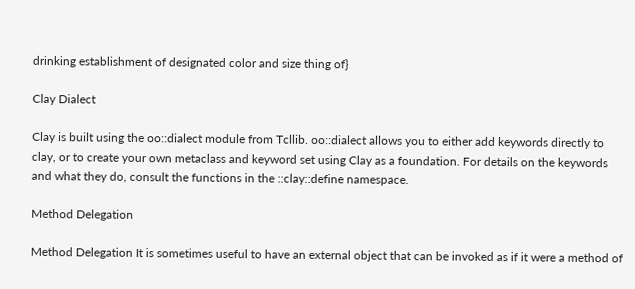drinking establishment of designated color and size thing of}

Clay Dialect

Clay is built using the oo::dialect module from Tcllib. oo::dialect allows you to either add keywords directly to clay, or to create your own metaclass and keyword set using Clay as a foundation. For details on the keywords and what they do, consult the functions in the ::clay::define namespace.

Method Delegation

Method Delegation It is sometimes useful to have an external object that can be invoked as if it were a method of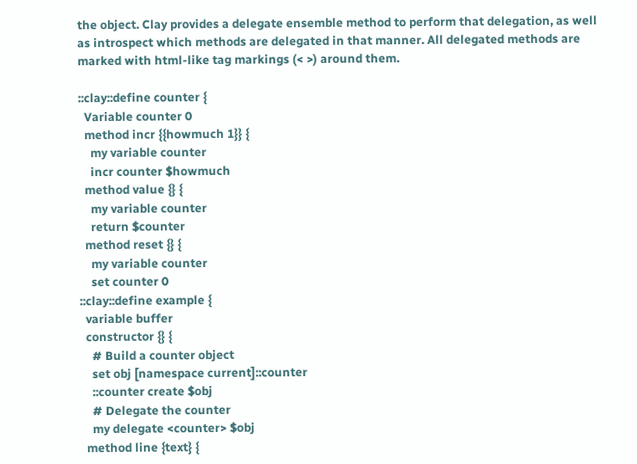the object. Clay provides a delegate ensemble method to perform that delegation, as well as introspect which methods are delegated in that manner. All delegated methods are marked with html-like tag markings (< >) around them.

::clay::define counter {
  Variable counter 0
  method incr {{howmuch 1}} {
    my variable counter
    incr counter $howmuch
  method value {} {
    my variable counter
    return $counter
  method reset {} {
    my variable counter
    set counter 0
::clay::define example {
  variable buffer
  constructor {} {
    # Build a counter object
    set obj [namespace current]::counter
    ::counter create $obj
    # Delegate the counter
    my delegate <counter> $obj
  method line {text} {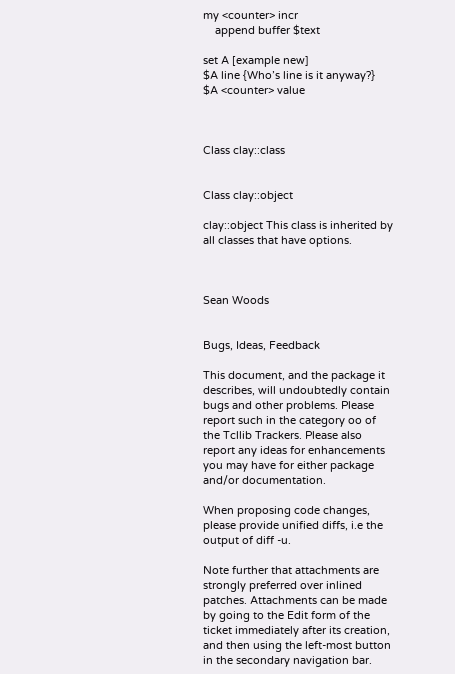my <counter> incr
    append buffer $text

set A [example new]
$A line {Who’s line is it anyway?}
$A <counter> value



Class clay::class


Class clay::object

clay::object This class is inherited by all classes that have options.



Sean Woods


Bugs, Ideas, Feedback

This document, and the package it describes, will undoubtedly contain bugs and other problems. Please report such in the category oo of the Tcllib Trackers. Please also report any ideas for enhancements you may have for either package and/or documentation.

When proposing code changes, please provide unified diffs, i.e the output of diff -u.

Note further that attachments are strongly preferred over inlined patches. Attachments can be made by going to the Edit form of the ticket immediately after its creation, and then using the left-most button in the secondary navigation bar.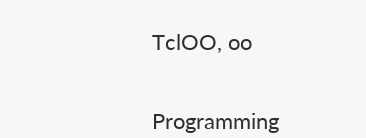TclOO, oo


Programming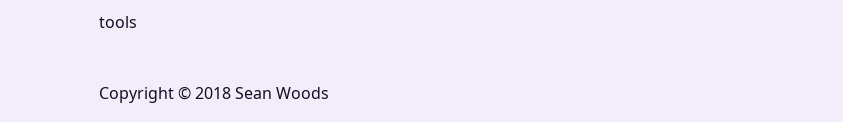tools


Copyright © 2018 Sean Woods